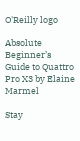O'Reilly logo

Absolute Beginner’s Guide to Quattro Pro X3 by Elaine Marmel

Stay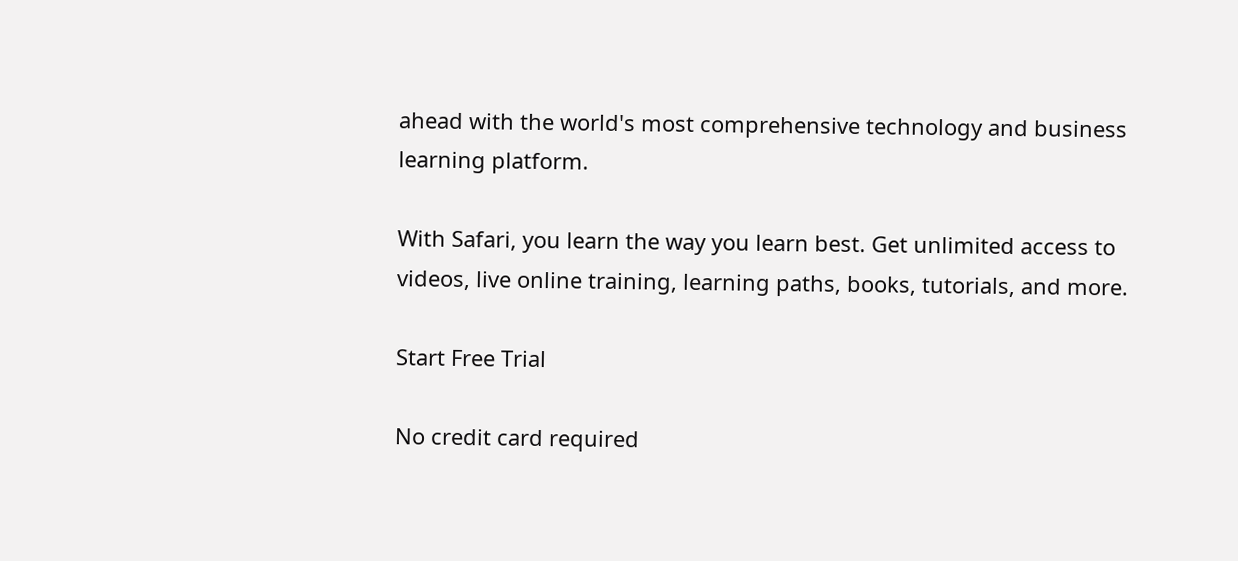ahead with the world's most comprehensive technology and business learning platform.

With Safari, you learn the way you learn best. Get unlimited access to videos, live online training, learning paths, books, tutorials, and more.

Start Free Trial

No credit card required